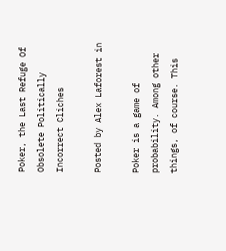Poker, the Last Refuge Of Obsolete Politically Incorrect Cliches

Posted by Alex Laforest in

Poker is a game of probability. Among other things, of course. This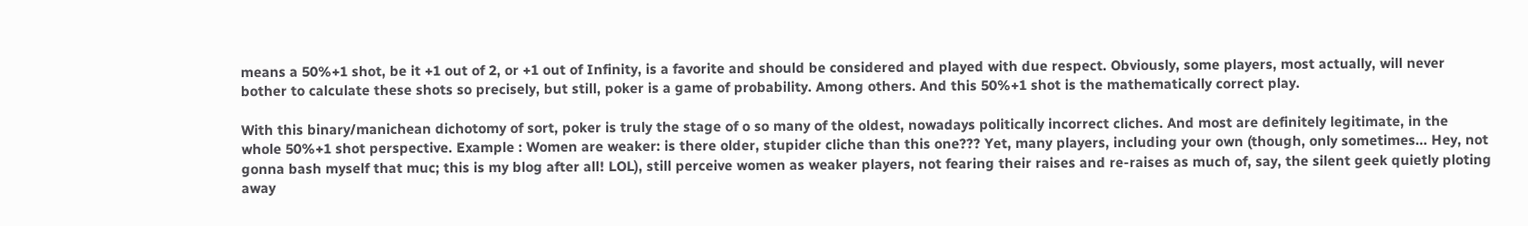means a 50%+1 shot, be it +1 out of 2, or +1 out of Infinity, is a favorite and should be considered and played with due respect. Obviously, some players, most actually, will never bother to calculate these shots so precisely, but still, poker is a game of probability. Among others. And this 50%+1 shot is the mathematically correct play.

With this binary/manichean dichotomy of sort, poker is truly the stage of o so many of the oldest, nowadays politically incorrect cliches. And most are definitely legitimate, in the whole 50%+1 shot perspective. Example : Women are weaker: is there older, stupider cliche than this one??? Yet, many players, including your own (though, only sometimes... Hey, not gonna bash myself that muc; this is my blog after all! LOL), still perceive women as weaker players, not fearing their raises and re-raises as much of, say, the silent geek quietly ploting away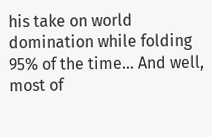his take on world domination while folding 95% of the time... And well, most of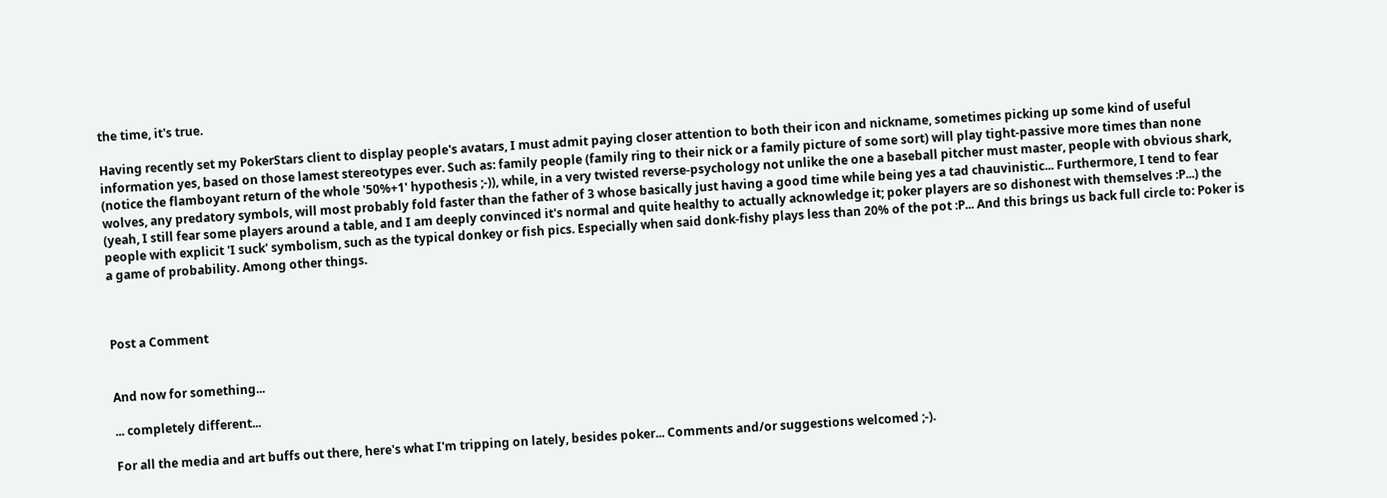the time, it's true.

Having recently set my PokerStars client to display people's avatars, I must admit paying closer attention to both their icon and nickname, sometimes picking up some kind of useful information yes, based on those lamest stereotypes ever. Such as: family people (family ring to their nick or a family picture of some sort) will play tight-passive more times than none (notice the flamboyant return of the whole '50%+1' hypothesis ;-)), while, in a very twisted reverse-psychology not unlike the one a baseball pitcher must master, people with obvious shark, wolves, any predatory symbols, will most probably fold faster than the father of 3 whose basically just having a good time while being yes a tad chauvinistic... Furthermore, I tend to fear (yeah, I still fear some players around a table, and I am deeply convinced it's normal and quite healthy to actually acknowledge it; poker players are so dishonest with themselves :P...) the people with explicit 'I suck' symbolism, such as the typical donkey or fish pics. Especially when said donk-fishy plays less than 20% of the pot :P... And this brings us back full circle to: Poker is a game of probability. Among other things.



Post a Comment


And now for something...

... completely different...

For all the media and art buffs out there, here's what I'm tripping on lately, besides poker... Comments and/or suggestions welcomed ;-).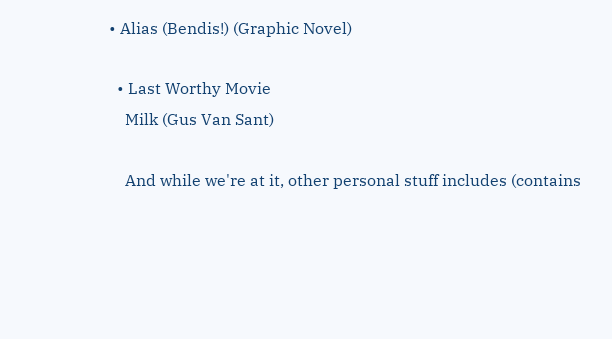• Alias (Bendis!) (Graphic Novel)

  • Last Worthy Movie
    Milk (Gus Van Sant)

    And while we're at it, other personal stuff includes (contains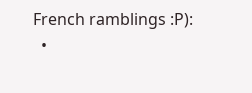French ramblings :P):
  •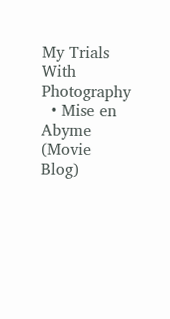My Trials With Photography
  • Mise en Abyme (Movie Blog)